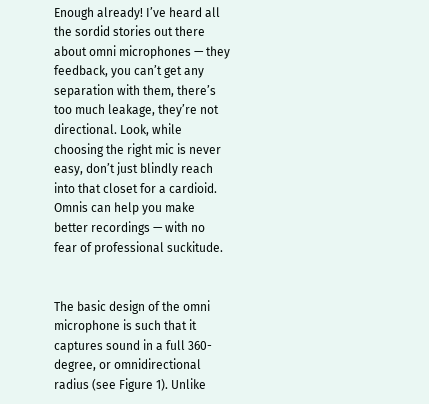Enough already! I’ve heard all the sordid stories out there about omni microphones — they feedback, you can’t get any separation with them, there’s too much leakage, they’re not directional. Look, while choosing the right mic is never easy, don’t just blindly reach into that closet for a cardioid. Omnis can help you make better recordings — with no fear of professional suckitude.


The basic design of the omni microphone is such that it captures sound in a full 360-degree, or omnidirectional radius (see Figure 1). Unlike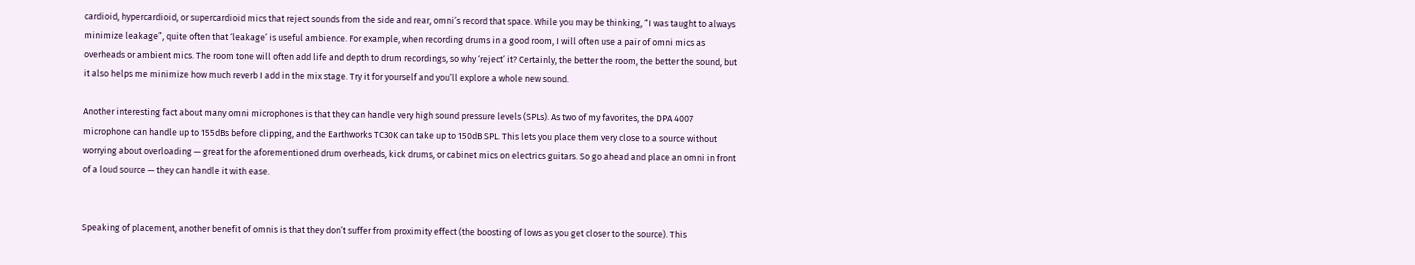cardioid, hypercardioid, or supercardioid mics that reject sounds from the side and rear, omni’s record that space. While you may be thinking, “I was taught to always minimize leakage”, quite often that ‘leakage’ is useful ambience. For example, when recording drums in a good room, I will often use a pair of omni mics as overheads or ambient mics. The room tone will often add life and depth to drum recordings, so why ‘reject’ it? Certainly, the better the room, the better the sound, but it also helps me minimize how much reverb I add in the mix stage. Try it for yourself and you’ll explore a whole new sound.

Another interesting fact about many omni microphones is that they can handle very high sound pressure levels (SPLs). As two of my favorites, the DPA 4007 microphone can handle up to 155dBs before clipping, and the Earthworks TC30K can take up to 150dB SPL. This lets you place them very close to a source without worrying about overloading — great for the aforementioned drum overheads, kick drums, or cabinet mics on electrics guitars. So go ahead and place an omni in front of a loud source — they can handle it with ease.


Speaking of placement, another benefit of omnis is that they don’t suffer from proximity effect (the boosting of lows as you get closer to the source). This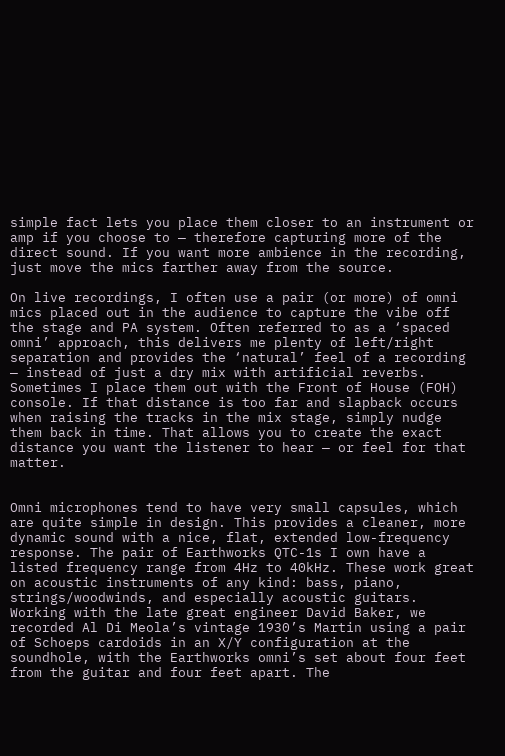simple fact lets you place them closer to an instrument or amp if you choose to — therefore capturing more of the direct sound. If you want more ambience in the recording, just move the mics farther away from the source.

On live recordings, I often use a pair (or more) of omni mics placed out in the audience to capture the vibe off the stage and PA system. Often referred to as a ‘spaced omni’ approach, this delivers me plenty of left/right separation and provides the ‘natural’ feel of a recording — instead of just a dry mix with artificial reverbs. Sometimes I place them out with the Front of House (FOH) console. If that distance is too far and slapback occurs when raising the tracks in the mix stage, simply nudge them back in time. That allows you to create the exact distance you want the listener to hear — or feel for that matter.


Omni microphones tend to have very small capsules, which are quite simple in design. This provides a cleaner, more dynamic sound with a nice, flat, extended low-frequency response. The pair of Earthworks QTC-1s I own have a listed frequency range from 4Hz to 40kHz. These work great on acoustic instruments of any kind: bass, piano, strings/woodwinds, and especially acoustic guitars. Working with the late great engineer David Baker, we recorded Al Di Meola’s vintage 1930’s Martin using a pair of Schoeps cardoids in an X/Y configuration at the soundhole, with the Earthworks omni’s set about four feet from the guitar and four feet apart. The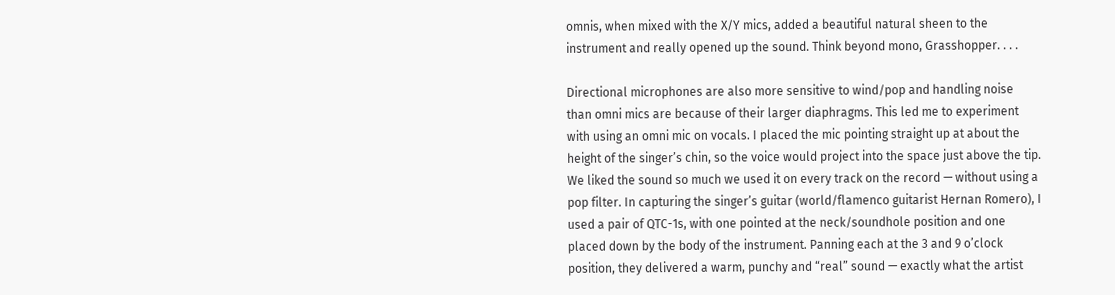omnis, when mixed with the X/Y mics, added a beautiful natural sheen to the instrument and really opened up the sound. Think beyond mono, Grasshopper. . . .

Directional microphones are also more sensitive to wind/pop and handling noise than omni mics are because of their larger diaphragms. This led me to experiment with using an omni mic on vocals. I placed the mic pointing straight up at about the height of the singer’s chin, so the voice would project into the space just above the tip. We liked the sound so much we used it on every track on the record — without using a pop filter. In capturing the singer’s guitar (world/flamenco guitarist Hernan Romero), I used a pair of QTC-1s, with one pointed at the neck/soundhole position and one placed down by the body of the instrument. Panning each at the 3 and 9 o’clock position, they delivered a warm, punchy and “real” sound — exactly what the artist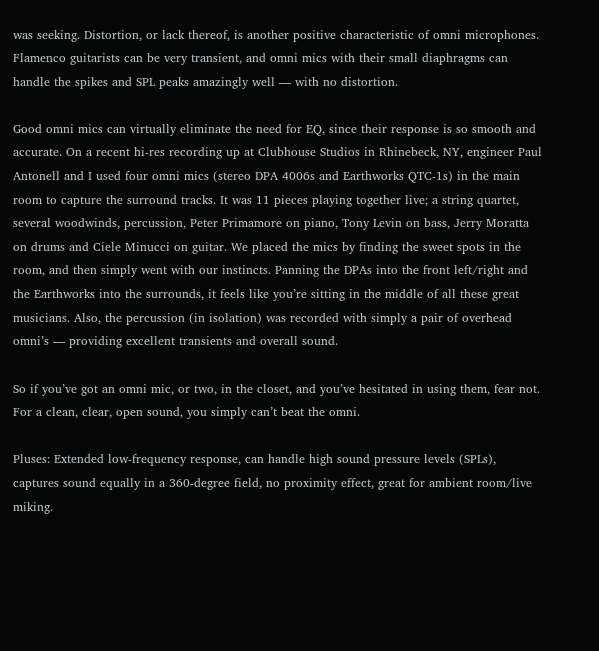was seeking. Distortion, or lack thereof, is another positive characteristic of omni microphones. Flamenco guitarists can be very transient, and omni mics with their small diaphragms can handle the spikes and SPL peaks amazingly well — with no distortion.

Good omni mics can virtually eliminate the need for EQ, since their response is so smooth and accurate. On a recent hi-res recording up at Clubhouse Studios in Rhinebeck, NY, engineer Paul Antonell and I used four omni mics (stereo DPA 4006s and Earthworks QTC-1s) in the main room to capture the surround tracks. It was 11 pieces playing together live; a string quartet, several woodwinds, percussion, Peter Primamore on piano, Tony Levin on bass, Jerry Moratta on drums and Ciele Minucci on guitar. We placed the mics by finding the sweet spots in the room, and then simply went with our instincts. Panning the DPAs into the front left/right and the Earthworks into the surrounds, it feels like you’re sitting in the middle of all these great musicians. Also, the percussion (in isolation) was recorded with simply a pair of overhead omni’s — providing excellent transients and overall sound.

So if you’ve got an omni mic, or two, in the closet, and you’ve hesitated in using them, fear not. For a clean, clear, open sound, you simply can’t beat the omni.

Pluses: Extended low-frequency response, can handle high sound pressure levels (SPLs), captures sound equally in a 360-degree field, no proximity effect, great for ambient room/live miking.